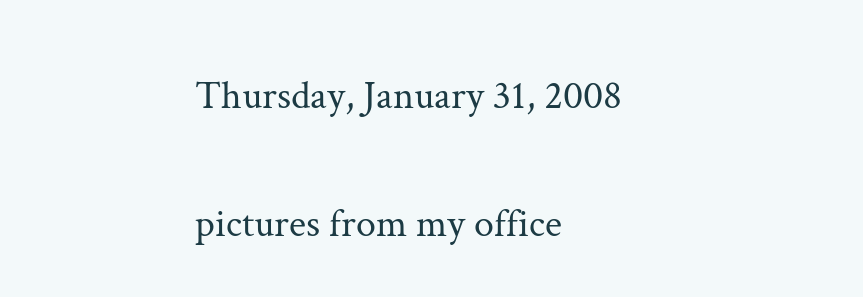Thursday, January 31, 2008

pictures from my office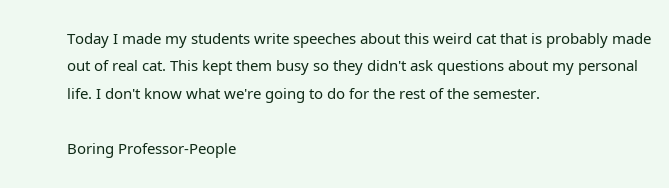Today I made my students write speeches about this weird cat that is probably made out of real cat. This kept them busy so they didn't ask questions about my personal life. I don't know what we're going to do for the rest of the semester.

Boring Professor-People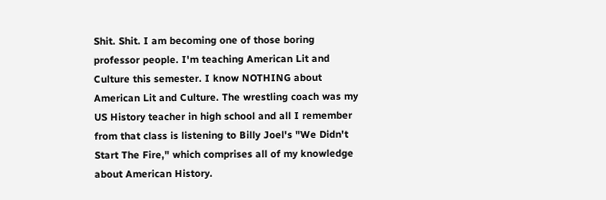Shit. Shit. I am becoming one of those boring professor people. I'm teaching American Lit and Culture this semester. I know NOTHING about American Lit and Culture. The wrestling coach was my US History teacher in high school and all I remember from that class is listening to Billy Joel's "We Didn't Start The Fire," which comprises all of my knowledge about American History.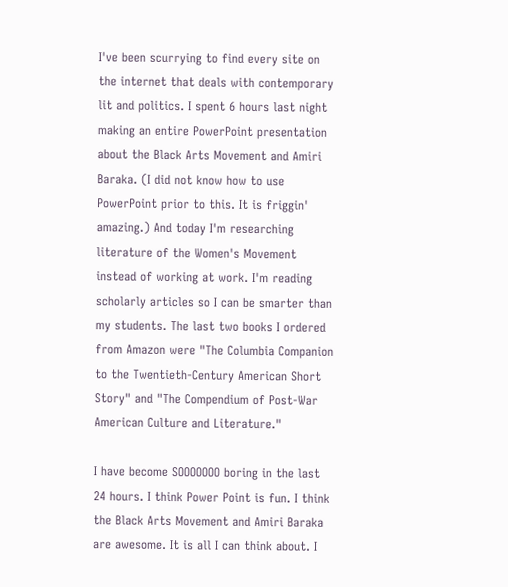I've been scurrying to find every site on the internet that deals with contemporary lit and politics. I spent 6 hours last night making an entire PowerPoint presentation about the Black Arts Movement and Amiri Baraka. (I did not know how to use PowerPoint prior to this. It is friggin' amazing.) And today I'm researching literature of the Women's Movement instead of working at work. I'm reading scholarly articles so I can be smarter than my students. The last two books I ordered from Amazon were "The Columbia Companion to the Twentieth-Century American Short Story" and "The Compendium of Post-War American Culture and Literature."

I have become SOOOOOOO boring in the last 24 hours. I think Power Point is fun. I think the Black Arts Movement and Amiri Baraka are awesome. It is all I can think about. I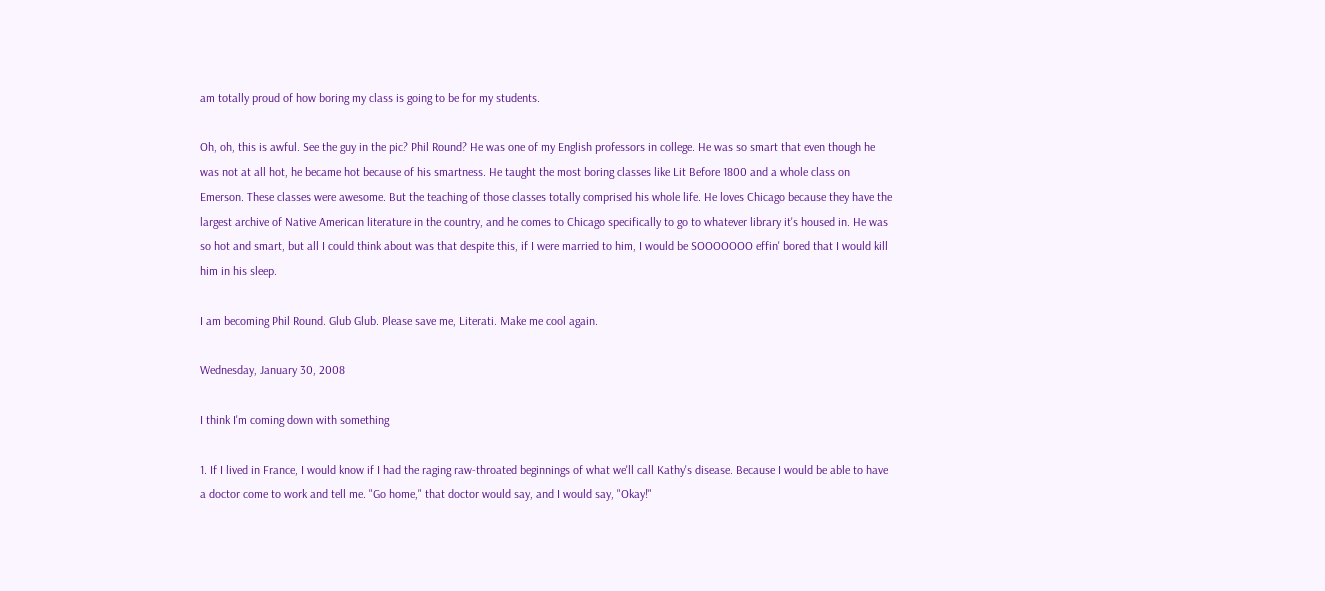am totally proud of how boring my class is going to be for my students.

Oh, oh, this is awful. See the guy in the pic? Phil Round? He was one of my English professors in college. He was so smart that even though he was not at all hot, he became hot because of his smartness. He taught the most boring classes like Lit Before 1800 and a whole class on Emerson. These classes were awesome. But the teaching of those classes totally comprised his whole life. He loves Chicago because they have the largest archive of Native American literature in the country, and he comes to Chicago specifically to go to whatever library it's housed in. He was so hot and smart, but all I could think about was that despite this, if I were married to him, I would be SOOOOOOO effin' bored that I would kill him in his sleep.

I am becoming Phil Round. Glub Glub. Please save me, Literati. Make me cool again.

Wednesday, January 30, 2008

I think I'm coming down with something

1. If I lived in France, I would know if I had the raging raw-throated beginnings of what we'll call Kathy's disease. Because I would be able to have a doctor come to work and tell me. "Go home," that doctor would say, and I would say, "Okay!"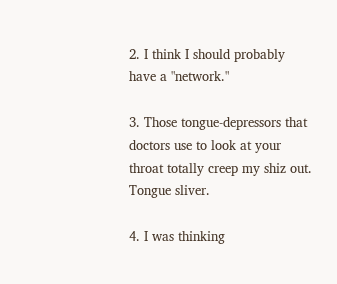2. I think I should probably have a "network."

3. Those tongue-depressors that doctors use to look at your throat totally creep my shiz out. Tongue sliver.

4. I was thinking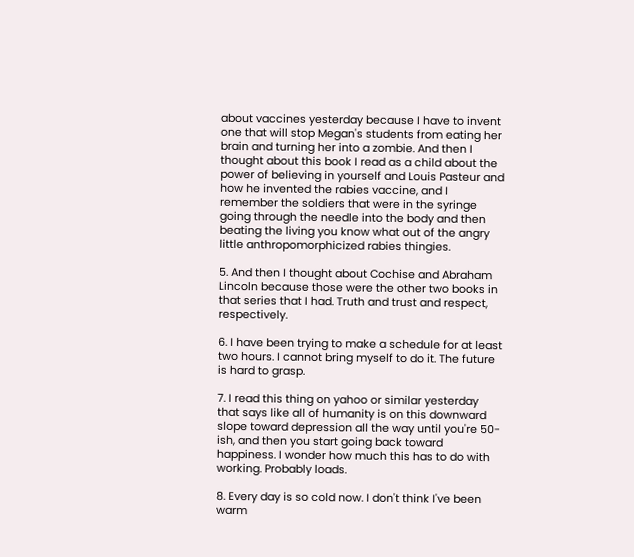about vaccines yesterday because I have to invent one that will stop Megan's students from eating her brain and turning her into a zombie. And then I thought about this book I read as a child about the power of believing in yourself and Louis Pasteur and how he invented the rabies vaccine, and I remember the soldiers that were in the syringe going through the needle into the body and then beating the living you know what out of the angry little anthropomorphicized rabies thingies.

5. And then I thought about Cochise and Abraham Lincoln because those were the other two books in that series that I had. Truth and trust and respect, respectively.

6. I have been trying to make a schedule for at least two hours. I cannot bring myself to do it. The future is hard to grasp.

7. I read this thing on yahoo or similar yesterday that says like all of humanity is on this downward slope toward depression all the way until you're 50-ish, and then you start going back toward happiness. I wonder how much this has to do with working. Probably loads.

8. Every day is so cold now. I don't think I've been warm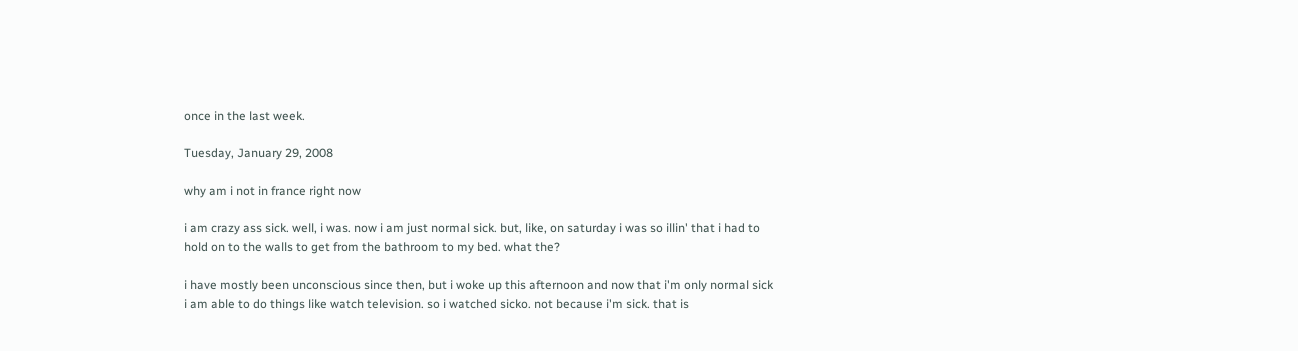once in the last week.

Tuesday, January 29, 2008

why am i not in france right now

i am crazy ass sick. well, i was. now i am just normal sick. but, like, on saturday i was so illin' that i had to hold on to the walls to get from the bathroom to my bed. what the?

i have mostly been unconscious since then, but i woke up this afternoon and now that i'm only normal sick i am able to do things like watch television. so i watched sicko. not because i'm sick. that is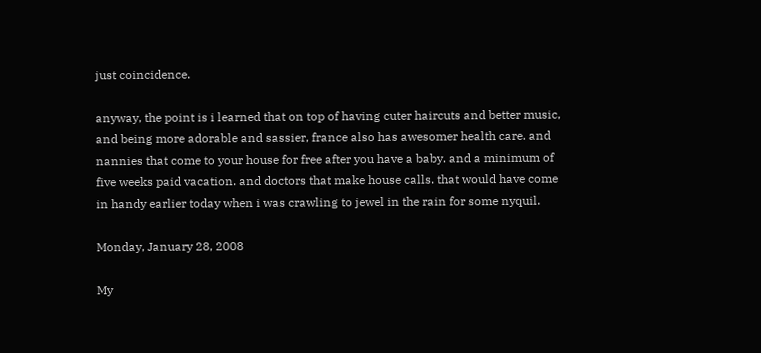just coincidence.

anyway, the point is i learned that on top of having cuter haircuts and better music, and being more adorable and sassier, france also has awesomer health care. and nannies that come to your house for free after you have a baby. and a minimum of five weeks paid vacation. and doctors that make house calls. that would have come in handy earlier today when i was crawling to jewel in the rain for some nyquil.

Monday, January 28, 2008

My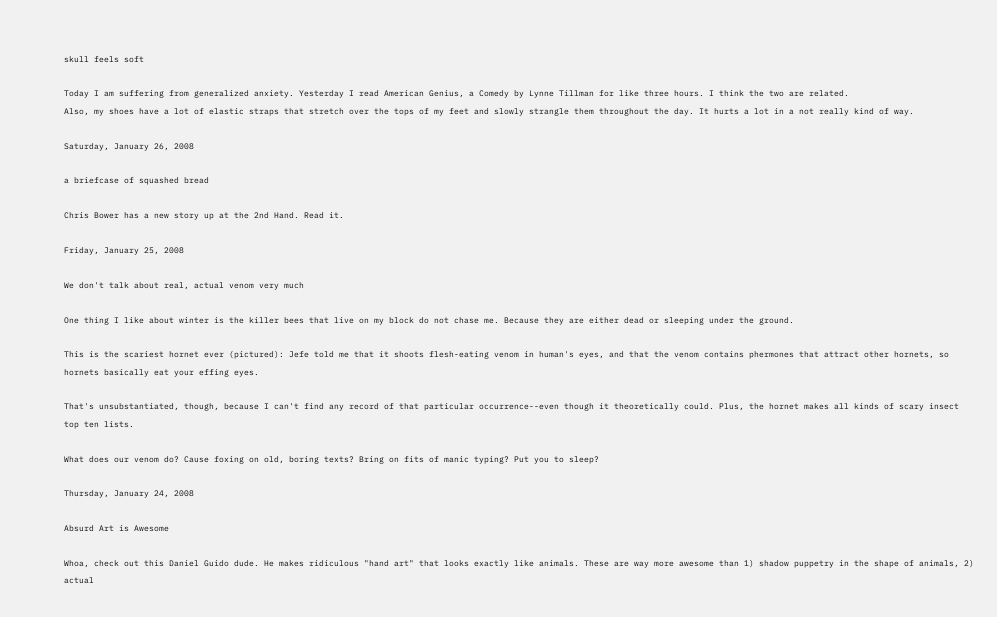skull feels soft

Today I am suffering from generalized anxiety. Yesterday I read American Genius, a Comedy by Lynne Tillman for like three hours. I think the two are related.
Also, my shoes have a lot of elastic straps that stretch over the tops of my feet and slowly strangle them throughout the day. It hurts a lot in a not really kind of way.

Saturday, January 26, 2008

a briefcase of squashed bread

Chris Bower has a new story up at the 2nd Hand. Read it.

Friday, January 25, 2008

We don't talk about real, actual venom very much

One thing I like about winter is the killer bees that live on my block do not chase me. Because they are either dead or sleeping under the ground.

This is the scariest hornet ever (pictured): Jefe told me that it shoots flesh-eating venom in human's eyes, and that the venom contains phermones that attract other hornets, so hornets basically eat your effing eyes.

That's unsubstantiated, though, because I can't find any record of that particular occurrence--even though it theoretically could. Plus, the hornet makes all kinds of scary insect top ten lists.

What does our venom do? Cause foxing on old, boring texts? Bring on fits of manic typing? Put you to sleep?

Thursday, January 24, 2008

Absurd Art is Awesome

Whoa, check out this Daniel Guido dude. He makes ridiculous "hand art" that looks exactly like animals. These are way more awesome than 1) shadow puppetry in the shape of animals, 2) actual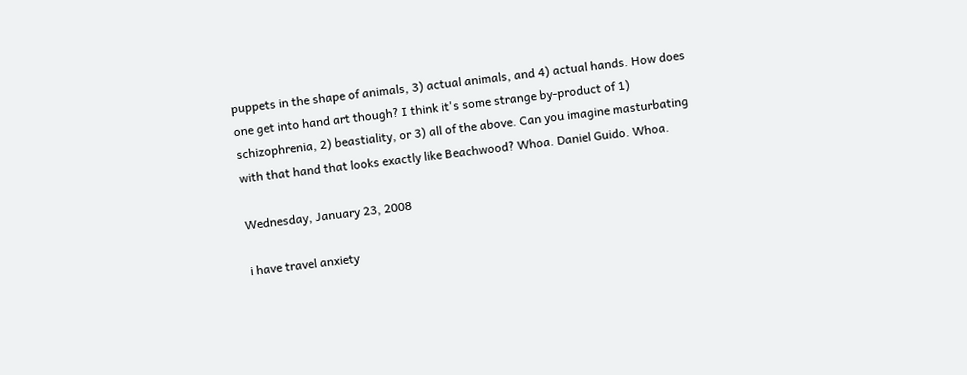puppets in the shape of animals, 3) actual animals, and 4) actual hands. How does one get into hand art though? I think it's some strange by-product of 1) schizophrenia, 2) beastiality, or 3) all of the above. Can you imagine masturbating with that hand that looks exactly like Beachwood? Whoa. Daniel Guido. Whoa.

Wednesday, January 23, 2008

i have travel anxiety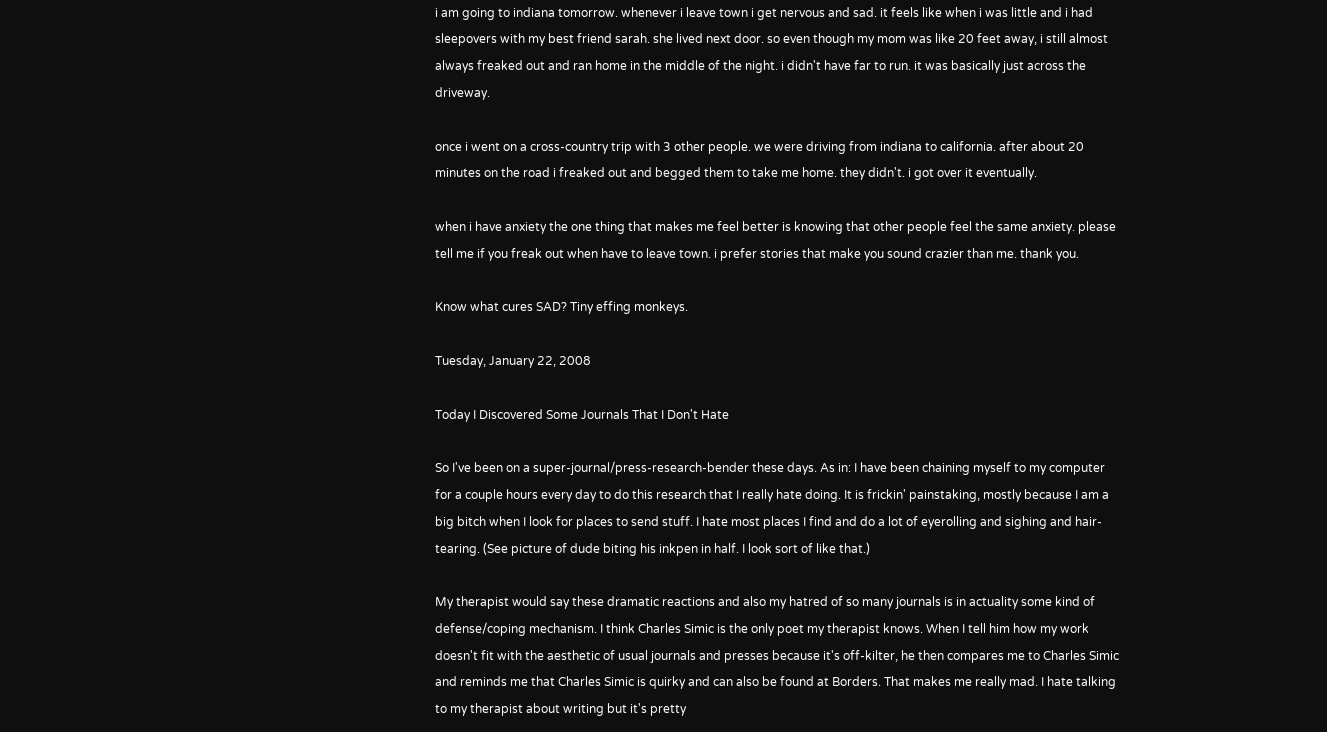i am going to indiana tomorrow. whenever i leave town i get nervous and sad. it feels like when i was little and i had sleepovers with my best friend sarah. she lived next door. so even though my mom was like 20 feet away, i still almost always freaked out and ran home in the middle of the night. i didn't have far to run. it was basically just across the driveway.

once i went on a cross-country trip with 3 other people. we were driving from indiana to california. after about 20 minutes on the road i freaked out and begged them to take me home. they didn't. i got over it eventually.

when i have anxiety the one thing that makes me feel better is knowing that other people feel the same anxiety. please tell me if you freak out when have to leave town. i prefer stories that make you sound crazier than me. thank you.

Know what cures SAD? Tiny effing monkeys.

Tuesday, January 22, 2008

Today I Discovered Some Journals That I Don't Hate

So I've been on a super-journal/press-research-bender these days. As in: I have been chaining myself to my computer for a couple hours every day to do this research that I really hate doing. It is frickin' painstaking, mostly because I am a big bitch when I look for places to send stuff. I hate most places I find and do a lot of eyerolling and sighing and hair-tearing. (See picture of dude biting his inkpen in half. I look sort of like that.)

My therapist would say these dramatic reactions and also my hatred of so many journals is in actuality some kind of defense/coping mechanism. I think Charles Simic is the only poet my therapist knows. When I tell him how my work doesn't fit with the aesthetic of usual journals and presses because it's off-kilter, he then compares me to Charles Simic and reminds me that Charles Simic is quirky and can also be found at Borders. That makes me really mad. I hate talking to my therapist about writing but it's pretty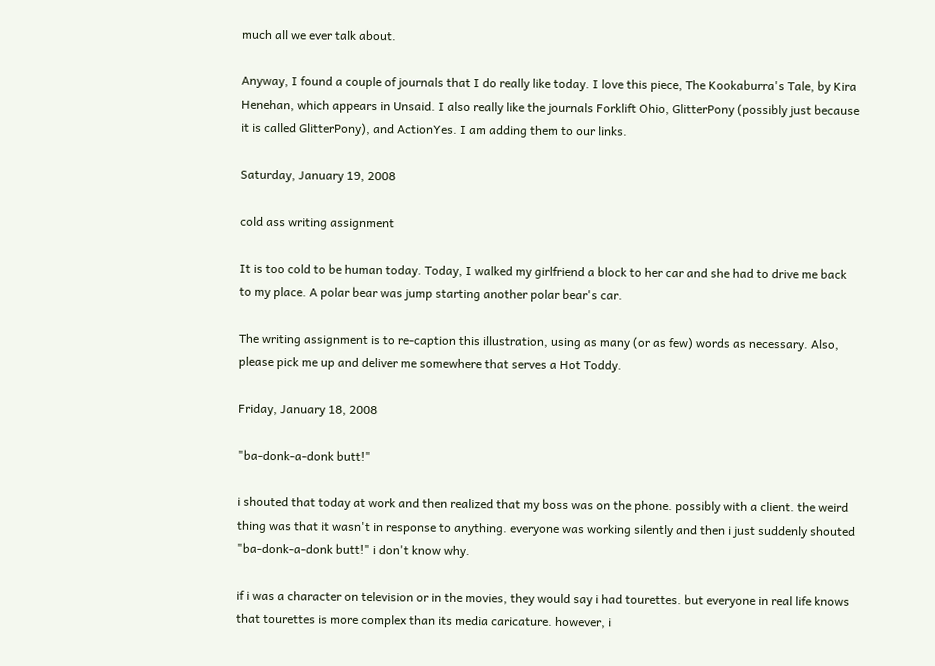much all we ever talk about.

Anyway, I found a couple of journals that I do really like today. I love this piece, The Kookaburra's Tale, by Kira Henehan, which appears in Unsaid. I also really like the journals Forklift Ohio, GlitterPony (possibly just because it is called GlitterPony), and ActionYes. I am adding them to our links.

Saturday, January 19, 2008

cold ass writing assignment

It is too cold to be human today. Today, I walked my girlfriend a block to her car and she had to drive me back to my place. A polar bear was jump starting another polar bear's car.

The writing assignment is to re-caption this illustration, using as many (or as few) words as necessary. Also, please pick me up and deliver me somewhere that serves a Hot Toddy.

Friday, January 18, 2008

"ba-donk-a-donk butt!"

i shouted that today at work and then realized that my boss was on the phone. possibly with a client. the weird thing was that it wasn't in response to anything. everyone was working silently and then i just suddenly shouted "ba-donk-a-donk butt!" i don't know why.

if i was a character on television or in the movies, they would say i had tourettes. but everyone in real life knows that tourettes is more complex than its media caricature. however, i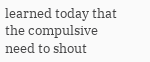learned today that the compulsive need to shout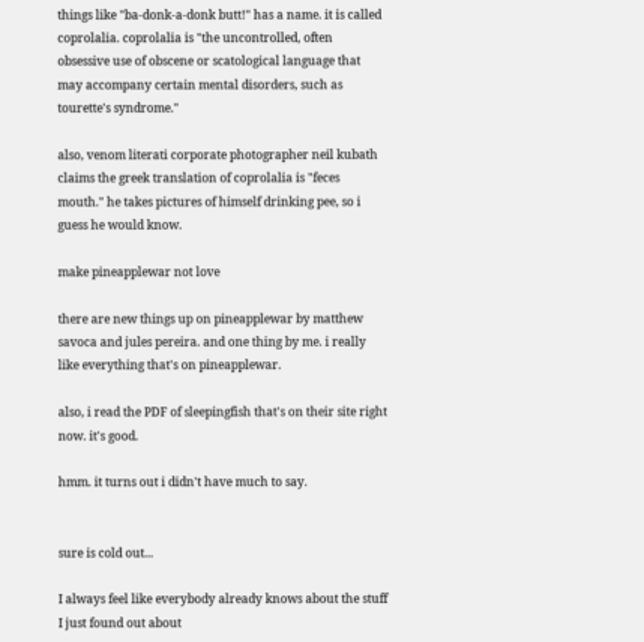things like "ba-donk-a-donk butt!" has a name. it is called coprolalia. coprolalia is "the uncontrolled, often obsessive use of obscene or scatological language that may accompany certain mental disorders, such as tourette's syndrome."

also, venom literati corporate photographer neil kubath claims the greek translation of coprolalia is "feces mouth." he takes pictures of himself drinking pee, so i guess he would know.

make pineapplewar not love

there are new things up on pineapplewar by matthew savoca and jules pereira. and one thing by me. i really like everything that's on pineapplewar.

also, i read the PDF of sleepingfish that's on their site right now. it's good.

hmm. it turns out i didn't have much to say.


sure is cold out...

I always feel like everybody already knows about the stuff I just found out about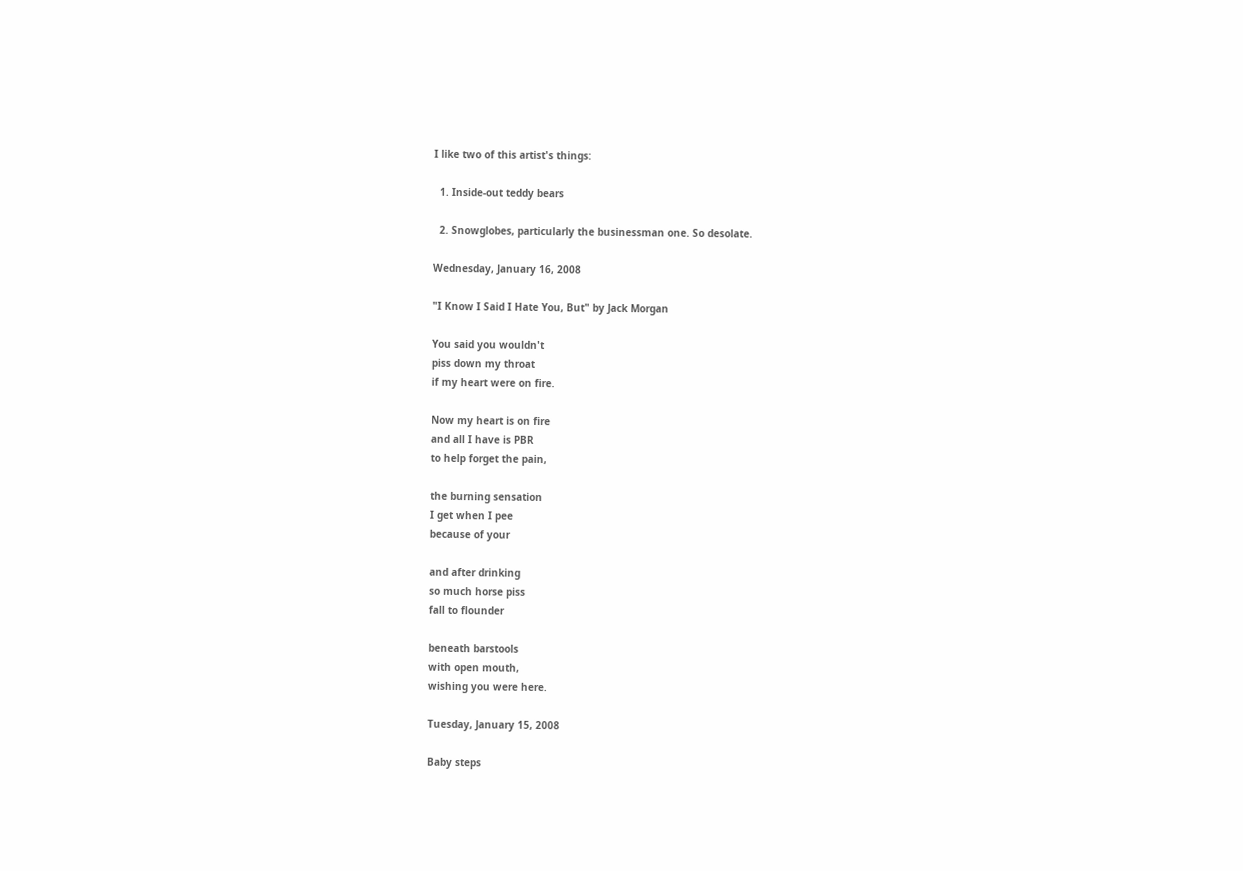I like two of this artist's things:

  1. Inside-out teddy bears

  2. Snowglobes, particularly the businessman one. So desolate.

Wednesday, January 16, 2008

"I Know I Said I Hate You, But" by Jack Morgan

You said you wouldn't
piss down my throat
if my heart were on fire.

Now my heart is on fire
and all I have is PBR
to help forget the pain,

the burning sensation
I get when I pee
because of your

and after drinking
so much horse piss
fall to flounder

beneath barstools
with open mouth,
wishing you were here.

Tuesday, January 15, 2008

Baby steps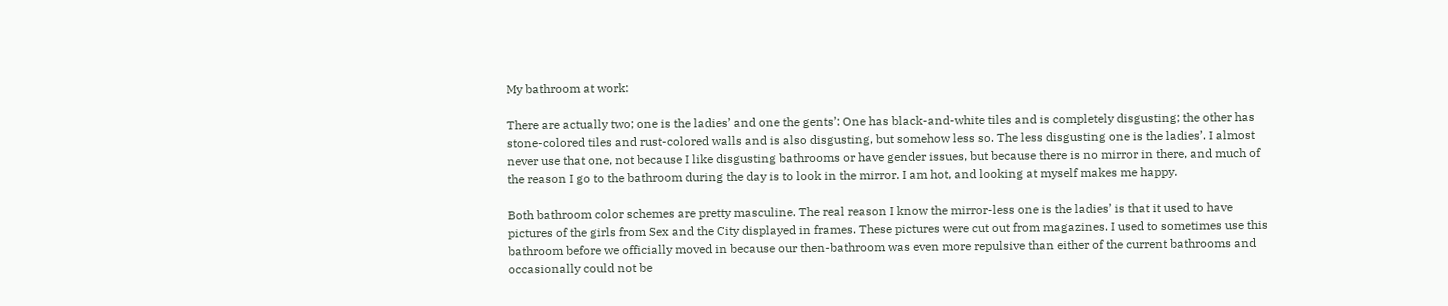My bathroom at work:

There are actually two; one is the ladies’ and one the gents’: One has black-and-white tiles and is completely disgusting; the other has stone-colored tiles and rust-colored walls and is also disgusting, but somehow less so. The less disgusting one is the ladies’. I almost never use that one, not because I like disgusting bathrooms or have gender issues, but because there is no mirror in there, and much of the reason I go to the bathroom during the day is to look in the mirror. I am hot, and looking at myself makes me happy.

Both bathroom color schemes are pretty masculine. The real reason I know the mirror-less one is the ladies’ is that it used to have pictures of the girls from Sex and the City displayed in frames. These pictures were cut out from magazines. I used to sometimes use this bathroom before we officially moved in because our then-bathroom was even more repulsive than either of the current bathrooms and occasionally could not be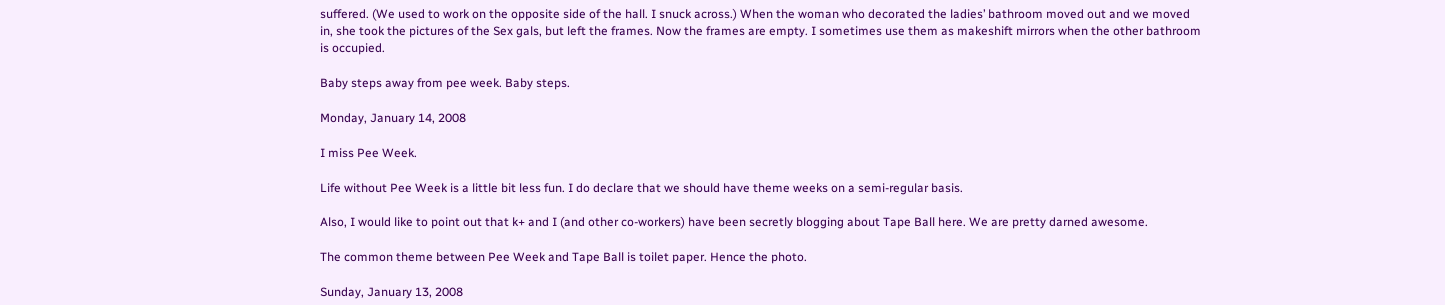suffered. (We used to work on the opposite side of the hall. I snuck across.) When the woman who decorated the ladies’ bathroom moved out and we moved in, she took the pictures of the Sex gals, but left the frames. Now the frames are empty. I sometimes use them as makeshift mirrors when the other bathroom is occupied.

Baby steps away from pee week. Baby steps.

Monday, January 14, 2008

I miss Pee Week.

Life without Pee Week is a little bit less fun. I do declare that we should have theme weeks on a semi-regular basis.

Also, I would like to point out that k+ and I (and other co-workers) have been secretly blogging about Tape Ball here. We are pretty darned awesome.

The common theme between Pee Week and Tape Ball is toilet paper. Hence the photo.

Sunday, January 13, 2008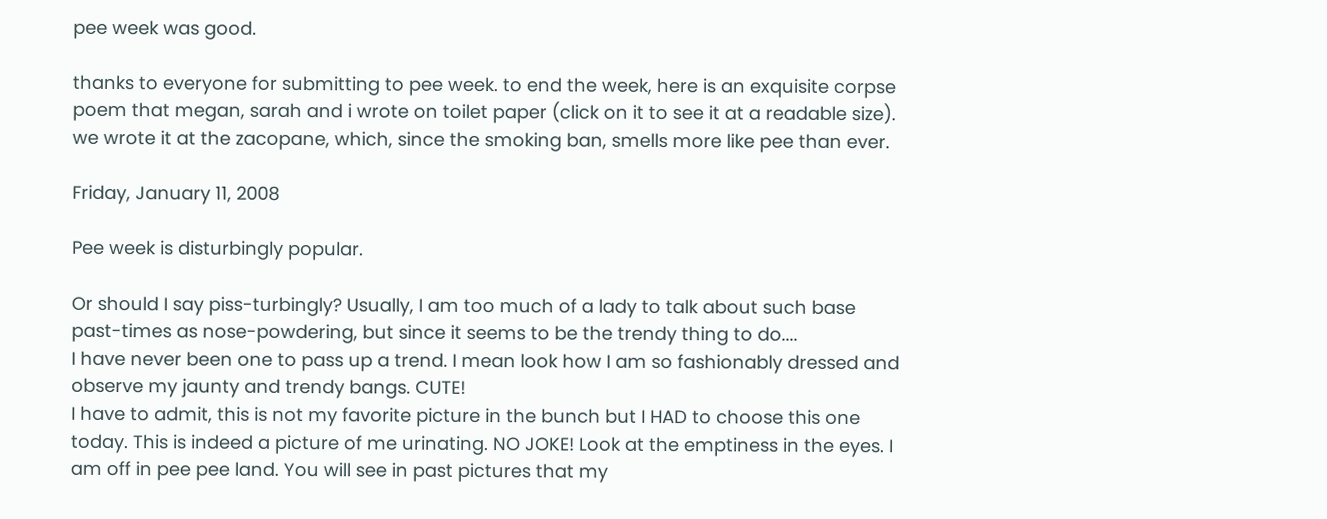pee week was good.

thanks to everyone for submitting to pee week. to end the week, here is an exquisite corpse poem that megan, sarah and i wrote on toilet paper (click on it to see it at a readable size). we wrote it at the zacopane, which, since the smoking ban, smells more like pee than ever.

Friday, January 11, 2008

Pee week is disturbingly popular.

Or should I say piss-turbingly? Usually, I am too much of a lady to talk about such base past-times as nose-powdering, but since it seems to be the trendy thing to do....
I have never been one to pass up a trend. I mean look how I am so fashionably dressed and observe my jaunty and trendy bangs. CUTE!
I have to admit, this is not my favorite picture in the bunch but I HAD to choose this one today. This is indeed a picture of me urinating. NO JOKE! Look at the emptiness in the eyes. I am off in pee pee land. You will see in past pictures that my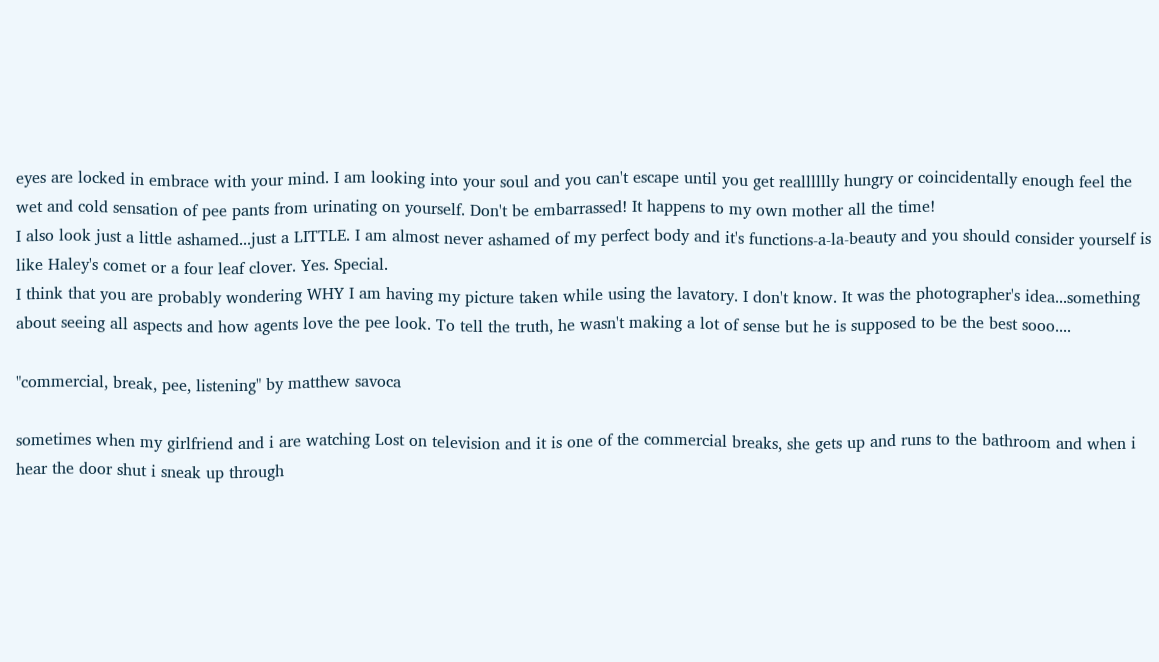eyes are locked in embrace with your mind. I am looking into your soul and you can't escape until you get realllllly hungry or coincidentally enough feel the wet and cold sensation of pee pants from urinating on yourself. Don't be embarrassed! It happens to my own mother all the time!
I also look just a little ashamed...just a LITTLE. I am almost never ashamed of my perfect body and it's functions-a-la-beauty and you should consider yourself is like Haley's comet or a four leaf clover. Yes. Special.
I think that you are probably wondering WHY I am having my picture taken while using the lavatory. I don't know. It was the photographer's idea...something about seeing all aspects and how agents love the pee look. To tell the truth, he wasn't making a lot of sense but he is supposed to be the best sooo....

"commercial, break, pee, listening" by matthew savoca

sometimes when my girlfriend and i are watching Lost on television and it is one of the commercial breaks, she gets up and runs to the bathroom and when i hear the door shut i sneak up through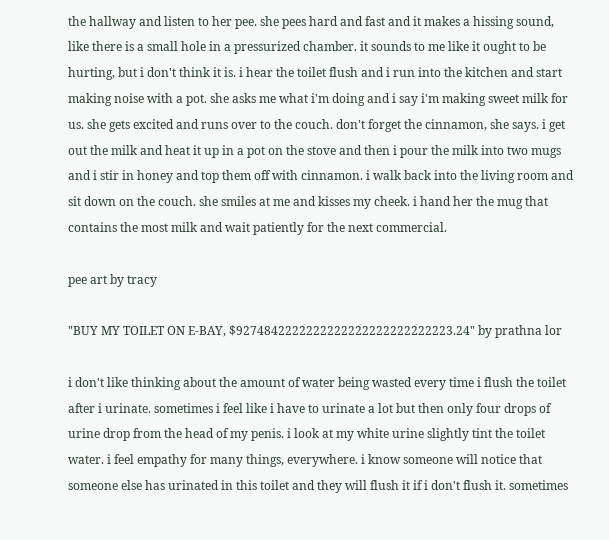the hallway and listen to her pee. she pees hard and fast and it makes a hissing sound, like there is a small hole in a pressurized chamber. it sounds to me like it ought to be hurting, but i don't think it is. i hear the toilet flush and i run into the kitchen and start making noise with a pot. she asks me what i'm doing and i say i'm making sweet milk for us. she gets excited and runs over to the couch. don't forget the cinnamon, she says. i get out the milk and heat it up in a pot on the stove and then i pour the milk into two mugs and i stir in honey and top them off with cinnamon. i walk back into the living room and sit down on the couch. she smiles at me and kisses my cheek. i hand her the mug that contains the most milk and wait patiently for the next commercial.

pee art by tracy

"BUY MY TOILET ON E-BAY, $9274842222222222222222222222223.24" by prathna lor

i don't like thinking about the amount of water being wasted every time i flush the toilet after i urinate. sometimes i feel like i have to urinate a lot but then only four drops of urine drop from the head of my penis. i look at my white urine slightly tint the toilet water. i feel empathy for many things, everywhere. i know someone will notice that someone else has urinated in this toilet and they will flush it if i don't flush it. sometimes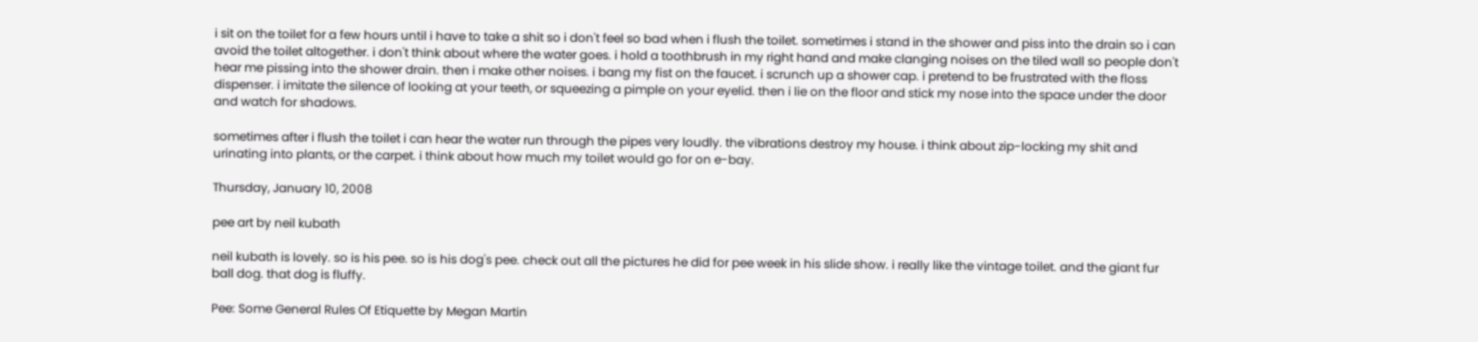i sit on the toilet for a few hours until i have to take a shit so i don't feel so bad when i flush the toilet. sometimes i stand in the shower and piss into the drain so i can avoid the toilet altogether. i don't think about where the water goes. i hold a toothbrush in my right hand and make clanging noises on the tiled wall so people don't hear me pissing into the shower drain. then i make other noises. i bang my fist on the faucet. i scrunch up a shower cap. i pretend to be frustrated with the floss dispenser. i imitate the silence of looking at your teeth, or squeezing a pimple on your eyelid. then i lie on the floor and stick my nose into the space under the door and watch for shadows.

sometimes after i flush the toilet i can hear the water run through the pipes very loudly. the vibrations destroy my house. i think about zip-locking my shit and urinating into plants, or the carpet. i think about how much my toilet would go for on e-bay.

Thursday, January 10, 2008

pee art by neil kubath

neil kubath is lovely. so is his pee. so is his dog's pee. check out all the pictures he did for pee week in his slide show. i really like the vintage toilet. and the giant fur ball dog. that dog is fluffy.

Pee: Some General Rules Of Etiquette by Megan Martin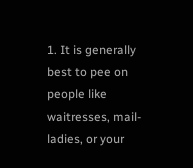1. It is generally best to pee on people like waitresses, mail-ladies, or your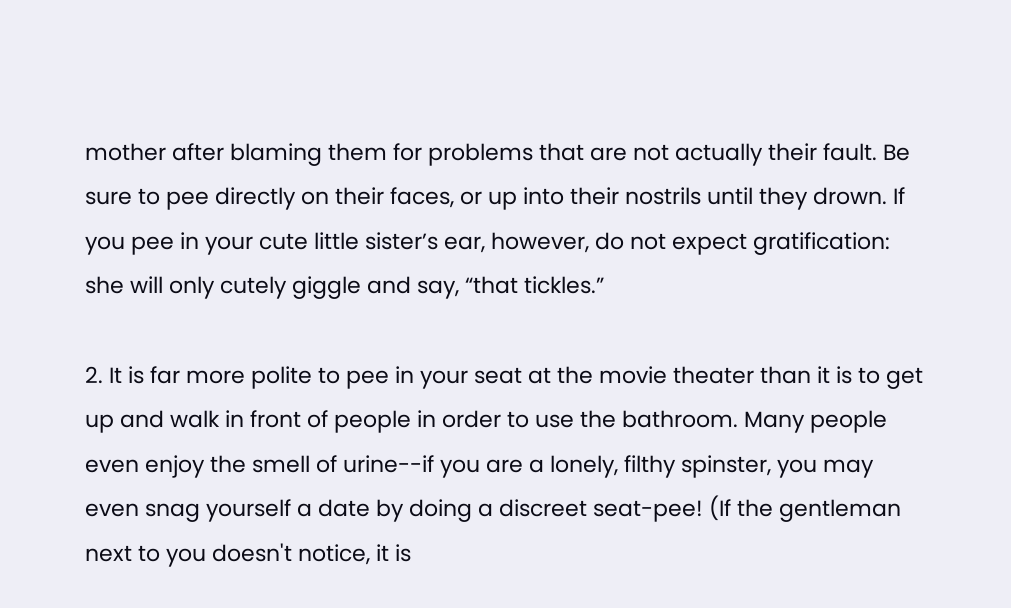mother after blaming them for problems that are not actually their fault. Be sure to pee directly on their faces, or up into their nostrils until they drown. If you pee in your cute little sister’s ear, however, do not expect gratification: she will only cutely giggle and say, “that tickles.”

2. It is far more polite to pee in your seat at the movie theater than it is to get up and walk in front of people in order to use the bathroom. Many people even enjoy the smell of urine--if you are a lonely, filthy spinster, you may even snag yourself a date by doing a discreet seat-pee! (If the gentleman next to you doesn't notice, it is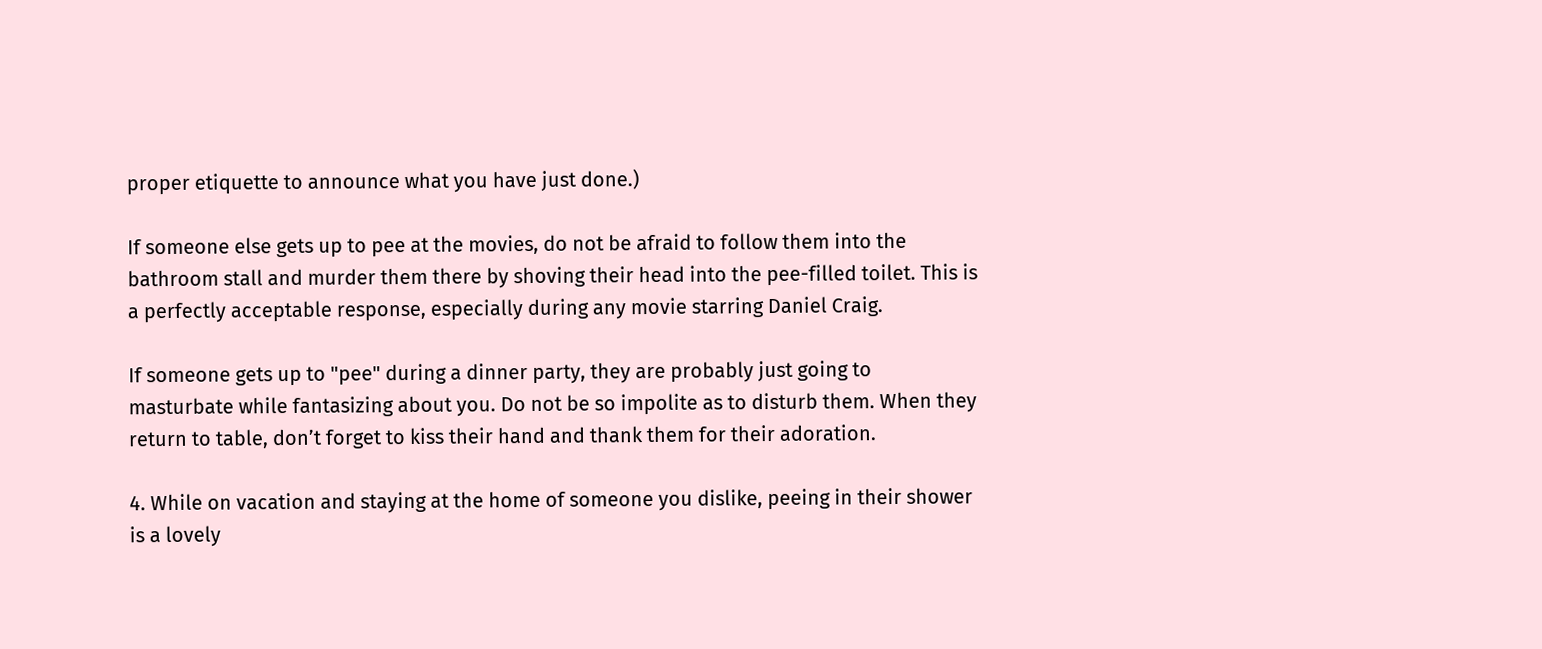proper etiquette to announce what you have just done.)

If someone else gets up to pee at the movies, do not be afraid to follow them into the bathroom stall and murder them there by shoving their head into the pee-filled toilet. This is a perfectly acceptable response, especially during any movie starring Daniel Craig.

If someone gets up to "pee" during a dinner party, they are probably just going to masturbate while fantasizing about you. Do not be so impolite as to disturb them. When they return to table, don’t forget to kiss their hand and thank them for their adoration.

4. While on vacation and staying at the home of someone you dislike, peeing in their shower is a lovely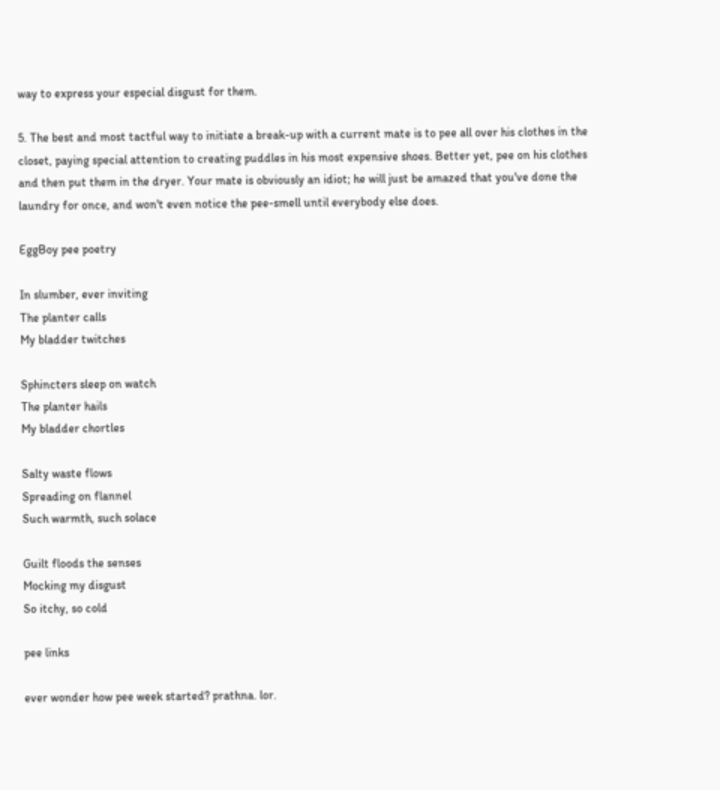way to express your especial disgust for them.

5. The best and most tactful way to initiate a break-up with a current mate is to pee all over his clothes in the closet, paying special attention to creating puddles in his most expensive shoes. Better yet, pee on his clothes and then put them in the dryer. Your mate is obviously an idiot; he will just be amazed that you've done the laundry for once, and won't even notice the pee-smell until everybody else does.

EggBoy pee poetry

In slumber, ever inviting
The planter calls
My bladder twitches

Sphincters sleep on watch
The planter hails
My bladder chortles

Salty waste flows
Spreading on flannel
Such warmth, such solace

Guilt floods the senses
Mocking my disgust
So itchy, so cold

pee links

ever wonder how pee week started? prathna. lor.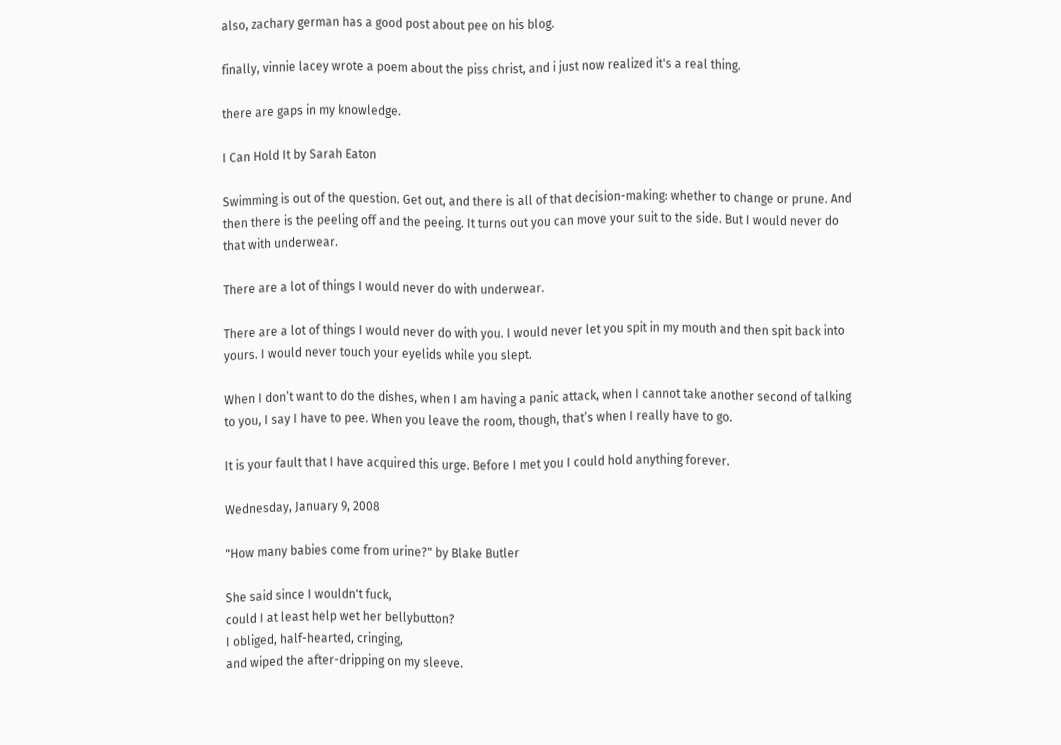also, zachary german has a good post about pee on his blog.

finally, vinnie lacey wrote a poem about the piss christ, and i just now realized it's a real thing.

there are gaps in my knowledge.

I Can Hold It by Sarah Eaton

Swimming is out of the question. Get out, and there is all of that decision-making: whether to change or prune. And then there is the peeling off and the peeing. It turns out you can move your suit to the side. But I would never do that with underwear.

There are a lot of things I would never do with underwear.

There are a lot of things I would never do with you. I would never let you spit in my mouth and then spit back into yours. I would never touch your eyelids while you slept.

When I don’t want to do the dishes, when I am having a panic attack, when I cannot take another second of talking to you, I say I have to pee. When you leave the room, though, that’s when I really have to go.

It is your fault that I have acquired this urge. Before I met you I could hold anything forever.

Wednesday, January 9, 2008

"How many babies come from urine?" by Blake Butler

She said since I wouldn't fuck,
could I at least help wet her bellybutton?
I obliged, half-hearted, cringing,
and wiped the after-dripping on my sleeve.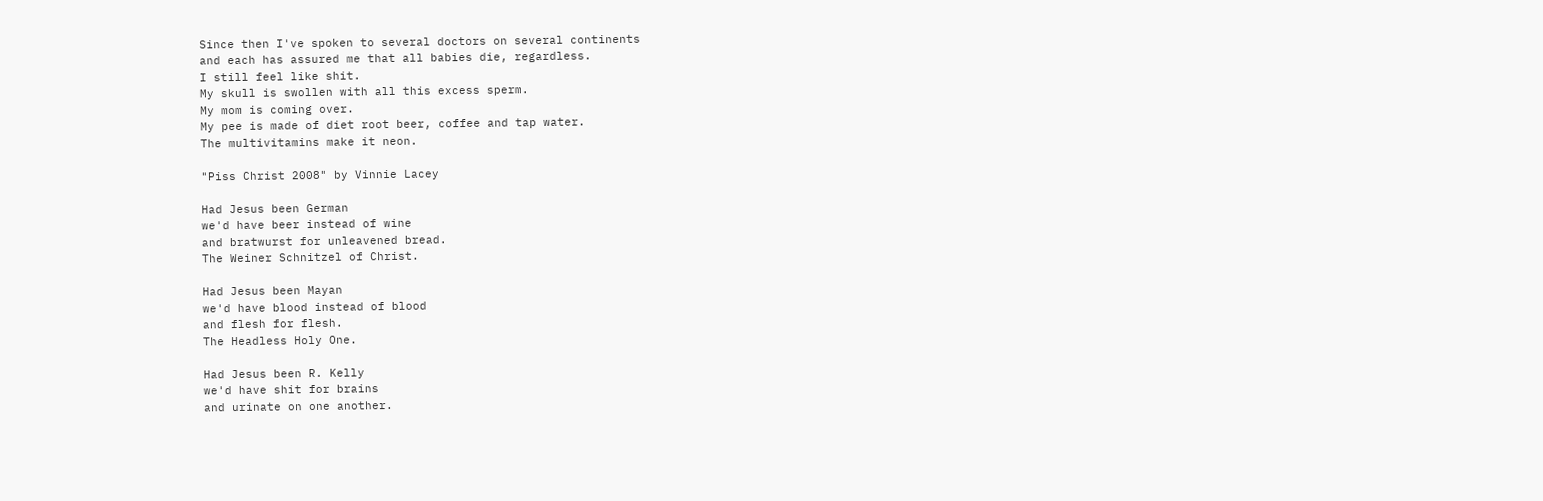Since then I've spoken to several doctors on several continents
and each has assured me that all babies die, regardless.
I still feel like shit.
My skull is swollen with all this excess sperm.
My mom is coming over.
My pee is made of diet root beer, coffee and tap water.
The multivitamins make it neon.

"Piss Christ 2008" by Vinnie Lacey

Had Jesus been German
we'd have beer instead of wine
and bratwurst for unleavened bread.
The Weiner Schnitzel of Christ.

Had Jesus been Mayan
we'd have blood instead of blood
and flesh for flesh.
The Headless Holy One.

Had Jesus been R. Kelly
we'd have shit for brains
and urinate on one another.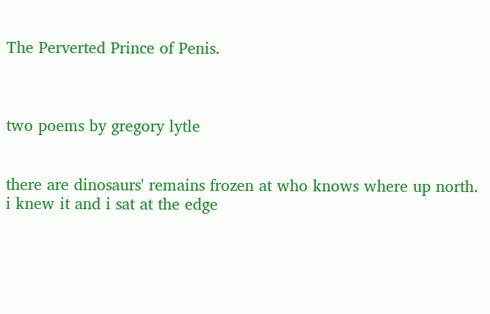The Perverted Prince of Penis.



two poems by gregory lytle


there are dinosaurs' remains frozen at who knows where up north.
i knew it and i sat at the edge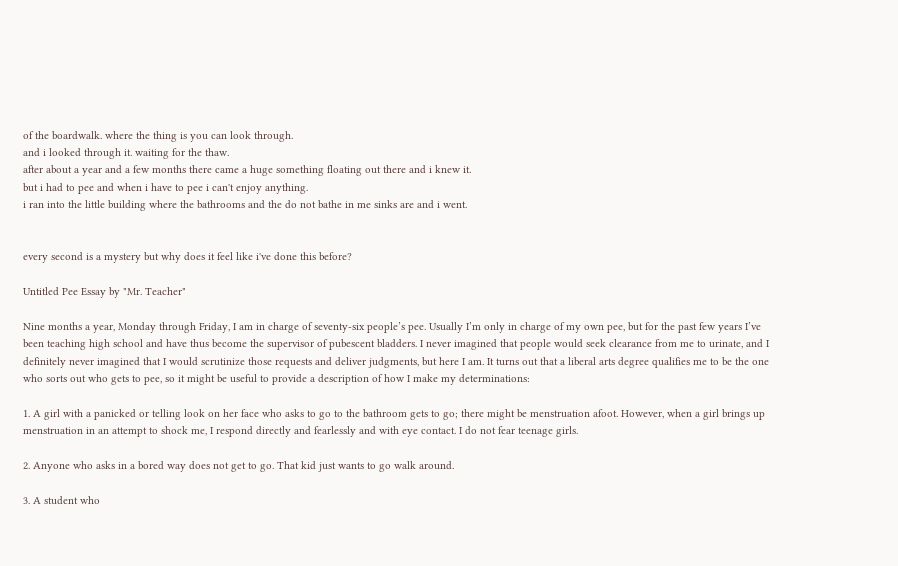of the boardwalk. where the thing is you can look through.
and i looked through it. waiting for the thaw.
after about a year and a few months there came a huge something floating out there and i knew it.
but i had to pee and when i have to pee i can't enjoy anything.
i ran into the little building where the bathrooms and the do not bathe in me sinks are and i went.


every second is a mystery but why does it feel like i've done this before?

Untitled Pee Essay by "Mr. Teacher"

Nine months a year, Monday through Friday, I am in charge of seventy-six people’s pee. Usually I’m only in charge of my own pee, but for the past few years I’ve been teaching high school and have thus become the supervisor of pubescent bladders. I never imagined that people would seek clearance from me to urinate, and I definitely never imagined that I would scrutinize those requests and deliver judgments, but here I am. It turns out that a liberal arts degree qualifies me to be the one who sorts out who gets to pee, so it might be useful to provide a description of how I make my determinations:

1. A girl with a panicked or telling look on her face who asks to go to the bathroom gets to go; there might be menstruation afoot. However, when a girl brings up menstruation in an attempt to shock me, I respond directly and fearlessly and with eye contact. I do not fear teenage girls.

2. Anyone who asks in a bored way does not get to go. That kid just wants to go walk around.

3. A student who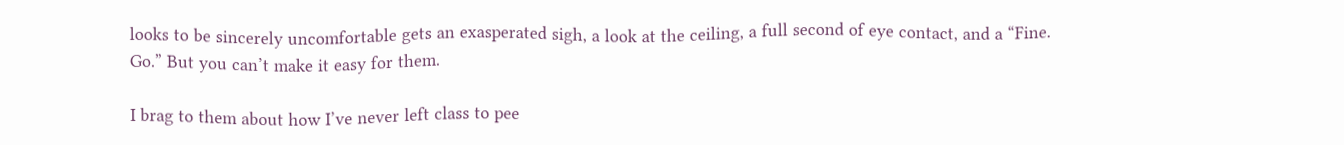looks to be sincerely uncomfortable gets an exasperated sigh, a look at the ceiling, a full second of eye contact, and a “Fine. Go.” But you can’t make it easy for them.

I brag to them about how I’ve never left class to pee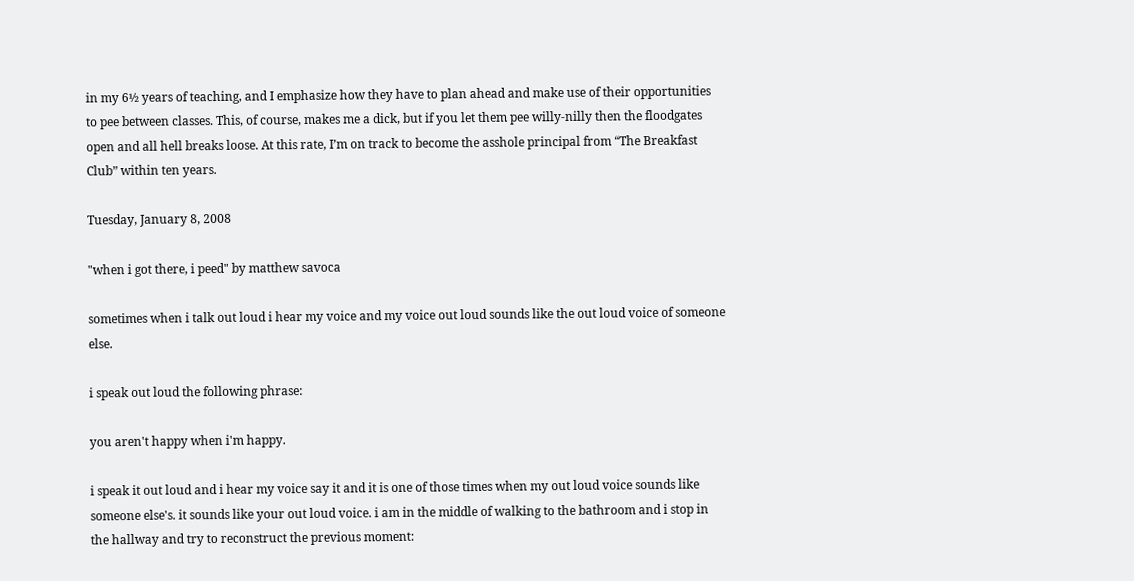in my 6½ years of teaching, and I emphasize how they have to plan ahead and make use of their opportunities to pee between classes. This, of course, makes me a dick, but if you let them pee willy-nilly then the floodgates open and all hell breaks loose. At this rate, I’m on track to become the asshole principal from “The Breakfast Club” within ten years.

Tuesday, January 8, 2008

"when i got there, i peed" by matthew savoca

sometimes when i talk out loud i hear my voice and my voice out loud sounds like the out loud voice of someone else.

i speak out loud the following phrase:

you aren't happy when i'm happy.

i speak it out loud and i hear my voice say it and it is one of those times when my out loud voice sounds like someone else's. it sounds like your out loud voice. i am in the middle of walking to the bathroom and i stop in the hallway and try to reconstruct the previous moment: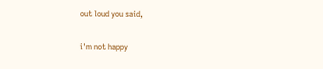out loud you said,

i'm not happy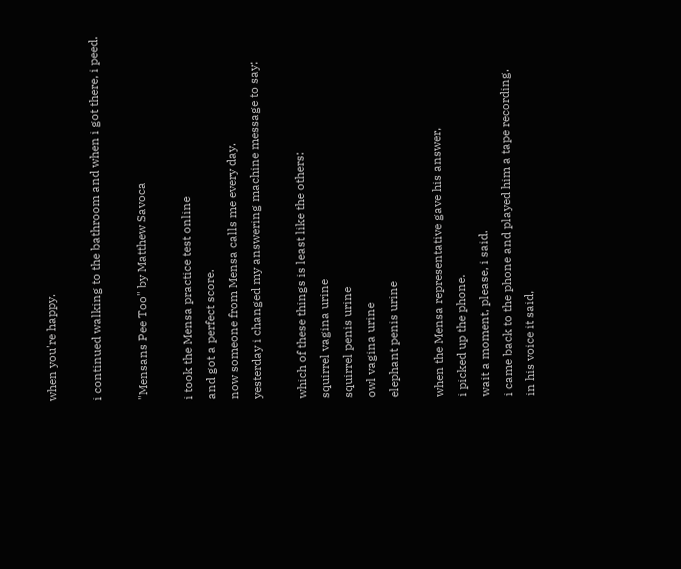when you're happy.

i continued walking to the bathroom and when i got there, i peed.

"Mensans Pee Too" by Matthew Savoca

i took the Mensa practice test online
and got a perfect score.
now someone from Mensa calls me every day.
yesterday i changed my answering machine message to say:

which of these things is least like the others:
squirrel vagina urine
squirrel penis urine
owl vagina urine
elephant penis urine

when the Mensa representative gave his answer,
i picked up the phone.
wait a moment, please, i said.
i came back to the phone and played him a tape recording.
in his voice it said,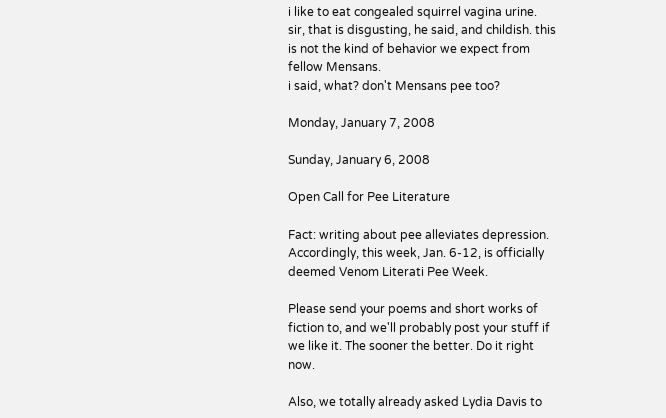i like to eat congealed squirrel vagina urine.
sir, that is disgusting, he said, and childish. this is not the kind of behavior we expect from fellow Mensans.
i said, what? don't Mensans pee too?

Monday, January 7, 2008

Sunday, January 6, 2008

Open Call for Pee Literature

Fact: writing about pee alleviates depression. Accordingly, this week, Jan. 6-12, is officially deemed Venom Literati Pee Week.

Please send your poems and short works of fiction to, and we'll probably post your stuff if we like it. The sooner the better. Do it right now.

Also, we totally already asked Lydia Davis to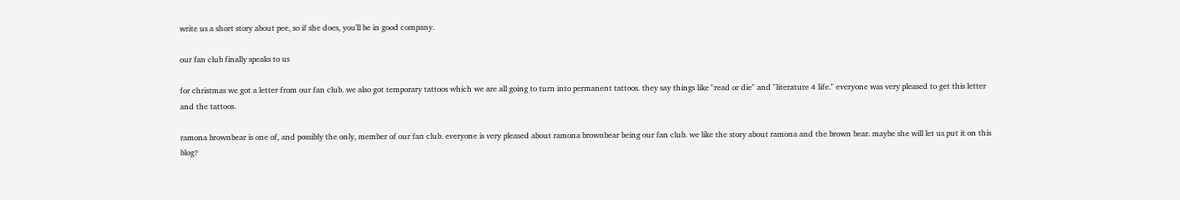write us a short story about pee, so if she does, you'll be in good company.

our fan club finally speaks to us

for christmas we got a letter from our fan club. we also got temporary tattoos which we are all going to turn into permanent tattoos. they say things like "read or die" and "literature 4 life." everyone was very pleased to get this letter and the tattoos.

ramona brownbear is one of, and possibly the only, member of our fan club. everyone is very pleased about ramona brownbear being our fan club. we like the story about ramona and the brown bear. maybe she will let us put it on this blog?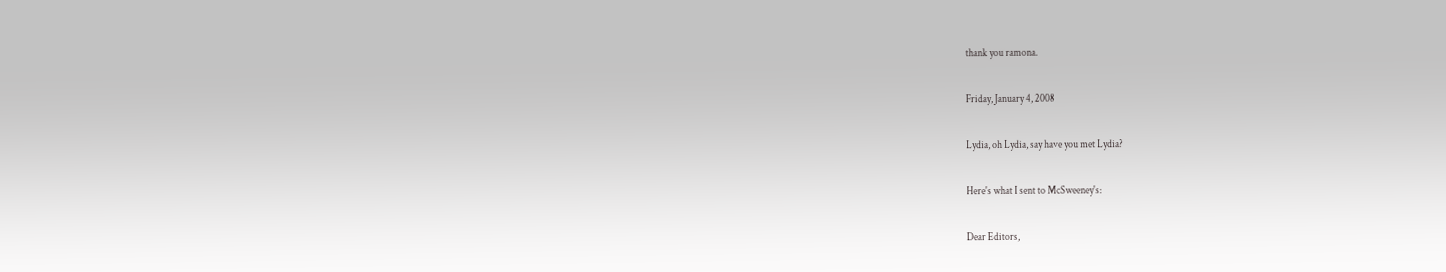thank you ramona.

Friday, January 4, 2008

Lydia, oh Lydia, say have you met Lydia?

Here's what I sent to McSweeney's:

Dear Editors,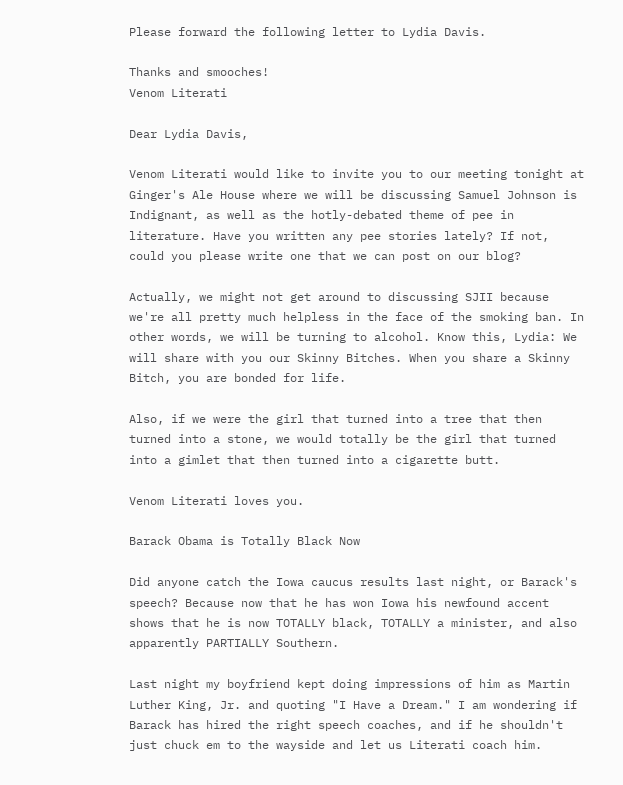Please forward the following letter to Lydia Davis.

Thanks and smooches!
Venom Literati

Dear Lydia Davis,

Venom Literati would like to invite you to our meeting tonight at Ginger's Ale House where we will be discussing Samuel Johnson is Indignant, as well as the hotly-debated theme of pee in literature. Have you written any pee stories lately? If not, could you please write one that we can post on our blog?

Actually, we might not get around to discussing SJII because we're all pretty much helpless in the face of the smoking ban. In other words, we will be turning to alcohol. Know this, Lydia: We will share with you our Skinny Bitches. When you share a Skinny Bitch, you are bonded for life.

Also, if we were the girl that turned into a tree that then turned into a stone, we would totally be the girl that turned into a gimlet that then turned into a cigarette butt.

Venom Literati loves you.

Barack Obama is Totally Black Now

Did anyone catch the Iowa caucus results last night, or Barack's speech? Because now that he has won Iowa his newfound accent shows that he is now TOTALLY black, TOTALLY a minister, and also apparently PARTIALLY Southern.

Last night my boyfriend kept doing impressions of him as Martin Luther King, Jr. and quoting "I Have a Dream." I am wondering if Barack has hired the right speech coaches, and if he shouldn't just chuck em to the wayside and let us Literati coach him.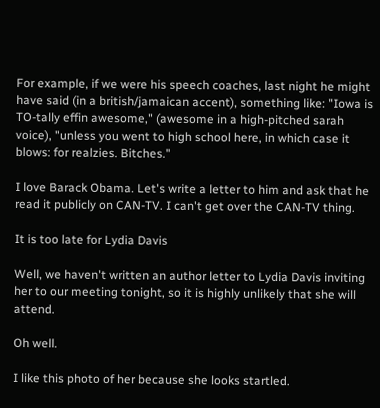For example, if we were his speech coaches, last night he might have said (in a british/jamaican accent), something like: "Iowa is TO-tally effin awesome," (awesome in a high-pitched sarah voice), "unless you went to high school here, in which case it blows: for realzies. Bitches."

I love Barack Obama. Let's write a letter to him and ask that he read it publicly on CAN-TV. I can't get over the CAN-TV thing.

It is too late for Lydia Davis

Well, we haven't written an author letter to Lydia Davis inviting her to our meeting tonight, so it is highly unlikely that she will attend.

Oh well.

I like this photo of her because she looks startled.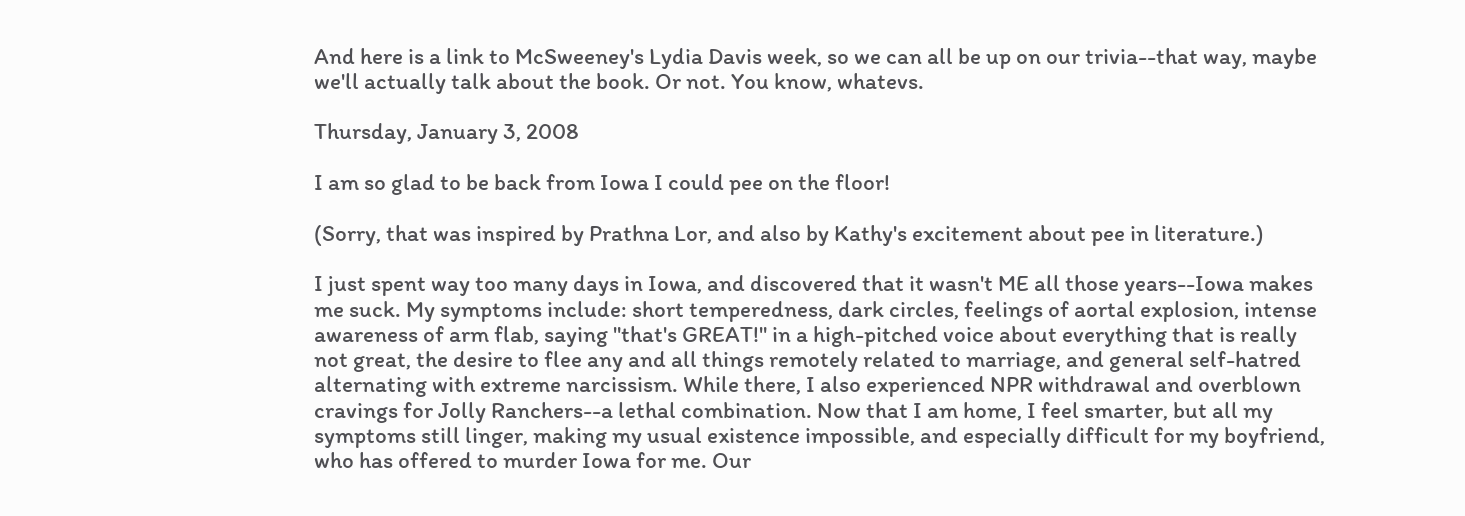And here is a link to McSweeney's Lydia Davis week, so we can all be up on our trivia--that way, maybe we'll actually talk about the book. Or not. You know, whatevs.

Thursday, January 3, 2008

I am so glad to be back from Iowa I could pee on the floor!

(Sorry, that was inspired by Prathna Lor, and also by Kathy's excitement about pee in literature.)

I just spent way too many days in Iowa, and discovered that it wasn't ME all those years--Iowa makes me suck. My symptoms include: short temperedness, dark circles, feelings of aortal explosion, intense awareness of arm flab, saying "that's GREAT!" in a high-pitched voice about everything that is really not great, the desire to flee any and all things remotely related to marriage, and general self-hatred alternating with extreme narcissism. While there, I also experienced NPR withdrawal and overblown cravings for Jolly Ranchers--a lethal combination. Now that I am home, I feel smarter, but all my symptoms still linger, making my usual existence impossible, and especially difficult for my boyfriend, who has offered to murder Iowa for me. Our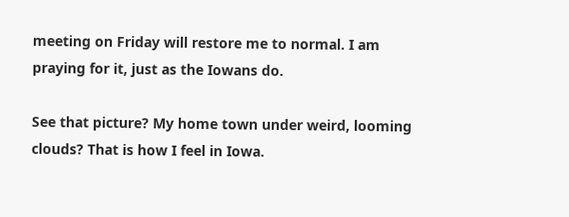meeting on Friday will restore me to normal. I am praying for it, just as the Iowans do.

See that picture? My home town under weird, looming clouds? That is how I feel in Iowa.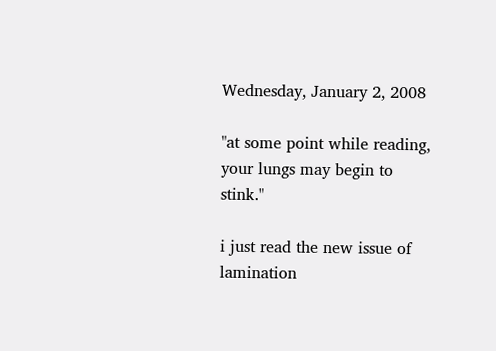Wednesday, January 2, 2008

"at some point while reading, your lungs may begin to stink."

i just read the new issue of lamination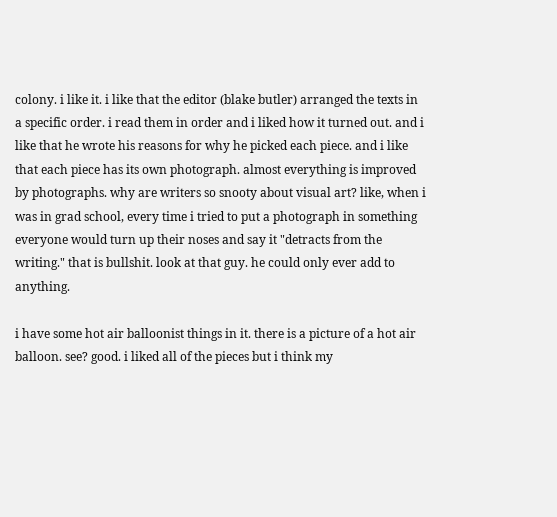colony. i like it. i like that the editor (blake butler) arranged the texts in a specific order. i read them in order and i liked how it turned out. and i like that he wrote his reasons for why he picked each piece. and i like that each piece has its own photograph. almost everything is improved by photographs. why are writers so snooty about visual art? like, when i was in grad school, every time i tried to put a photograph in something everyone would turn up their noses and say it "detracts from the writing." that is bullshit. look at that guy. he could only ever add to anything.

i have some hot air balloonist things in it. there is a picture of a hot air balloon. see? good. i liked all of the pieces but i think my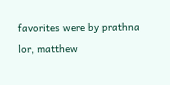favorites were by prathna lor, matthew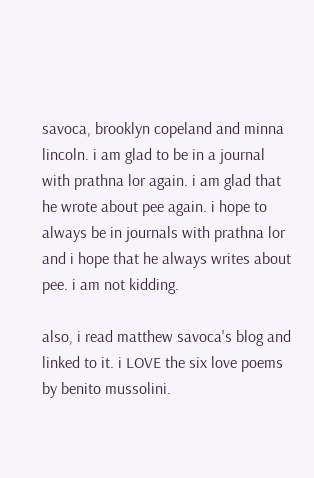savoca, brooklyn copeland and minna lincoln. i am glad to be in a journal with prathna lor again. i am glad that he wrote about pee again. i hope to always be in journals with prathna lor and i hope that he always writes about pee. i am not kidding.

also, i read matthew savoca's blog and linked to it. i LOVE the six love poems by benito mussolini.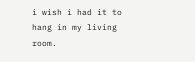i wish i had it to hang in my living room.